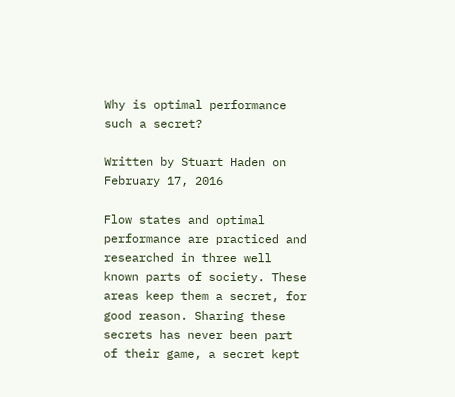Why is optimal performance such a secret?

Written by Stuart Haden on February 17, 2016

Flow states and optimal performance are practiced and researched in three well known parts of society. These areas keep them a secret, for good reason. Sharing these secrets has never been part of their game, a secret kept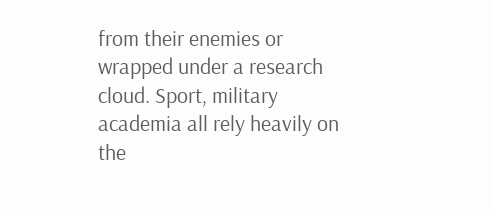from their enemies or wrapped under a research cloud. Sport, military academia all rely heavily on the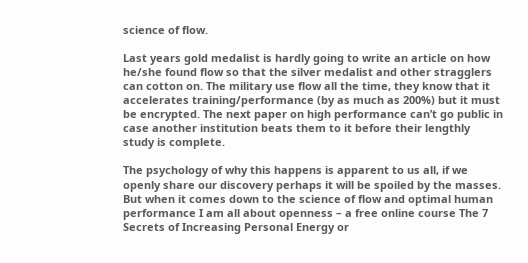science of flow.

Last years gold medalist is hardly going to write an article on how he/she found flow so that the silver medalist and other stragglers can cotton on. The military use flow all the time, they know that it accelerates training/performance (by as much as 200%) but it must be encrypted. The next paper on high performance can’t go public in case another institution beats them to it before their lengthly study is complete.

The psychology of why this happens is apparent to us all, if we openly share our discovery perhaps it will be spoiled by the masses. But when it comes down to the science of flow and optimal human performance I am all about openness – a free online course The 7 Secrets of Increasing Personal Energy or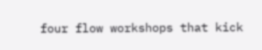four flow workshops that kick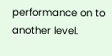performance on to another level.